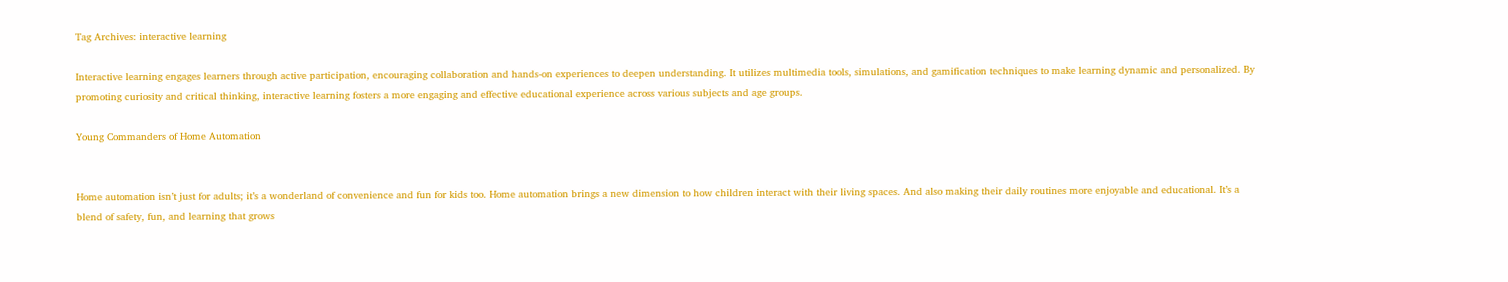Tag Archives: interactive learning

Interactive learning engages learners through active participation, encouraging collaboration and hands-on experiences to deepen understanding. It utilizes multimedia tools, simulations, and gamification techniques to make learning dynamic and personalized. By promoting curiosity and critical thinking, interactive learning fosters a more engaging and effective educational experience across various subjects and age groups.

Young Commanders of Home Automation


Home automation isn’t just for adults; it’s a wonderland of convenience and fun for kids too. Home automation brings a new dimension to how children interact with their living spaces. And also making their daily routines more enjoyable and educational. It’s a blend of safety, fun, and learning that grows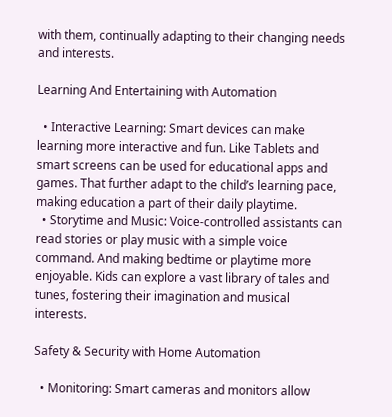with them, continually adapting to their changing needs and interests.

Learning And Entertaining with Automation

  • Interactive Learning: Smart devices can make learning more interactive and fun. Like Tablets and smart screens can be used for educational apps and games. That further adapt to the child’s learning pace, making education a part of their daily playtime.
  • Storytime and Music: Voice-controlled assistants can read stories or play music with a simple voice command. And making bedtime or playtime more enjoyable. Kids can explore a vast library of tales and tunes, fostering their imagination and musical interests.

Safety & Security with Home Automation

  • Monitoring: Smart cameras and monitors allow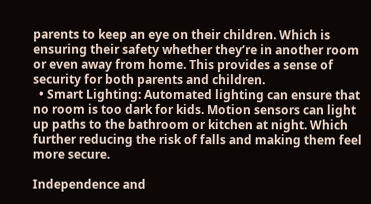parents to keep an eye on their children. Which is ensuring their safety whether they’re in another room or even away from home. This provides a sense of security for both parents and children.
  • Smart Lighting: Automated lighting can ensure that no room is too dark for kids. Motion sensors can light up paths to the bathroom or kitchen at night. Which further reducing the risk of falls and making them feel more secure.

Independence and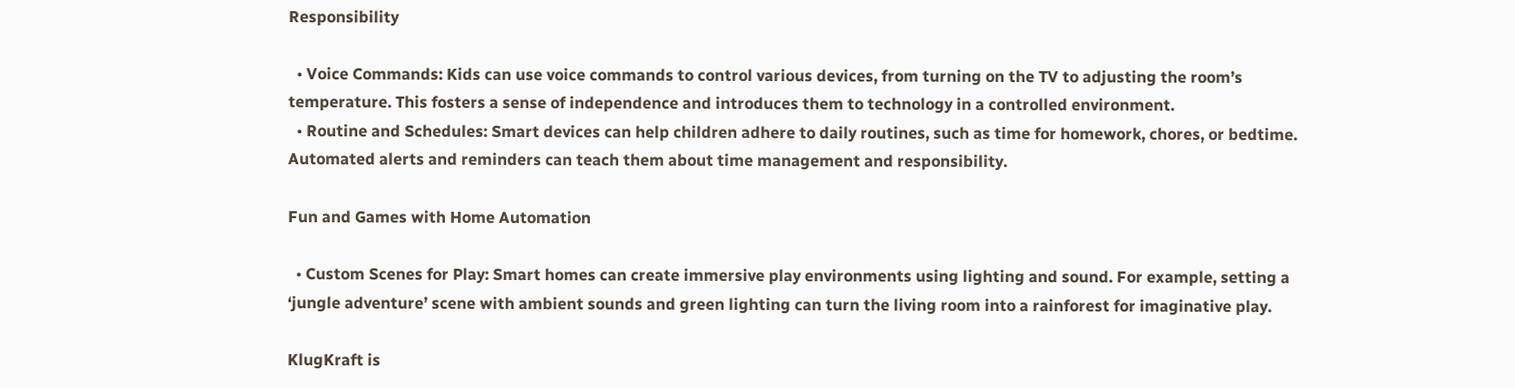Responsibility

  • Voice Commands: Kids can use voice commands to control various devices, from turning on the TV to adjusting the room’s temperature. This fosters a sense of independence and introduces them to technology in a controlled environment.
  • Routine and Schedules: Smart devices can help children adhere to daily routines, such as time for homework, chores, or bedtime. Automated alerts and reminders can teach them about time management and responsibility.

Fun and Games with Home Automation

  • Custom Scenes for Play: Smart homes can create immersive play environments using lighting and sound. For example, setting a ‘jungle adventure’ scene with ambient sounds and green lighting can turn the living room into a rainforest for imaginative play.

KlugKraft is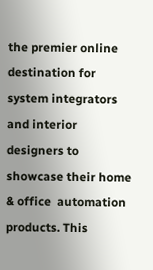the premier online destination for system integrators and interior designers to showcase their home & office  automation products. This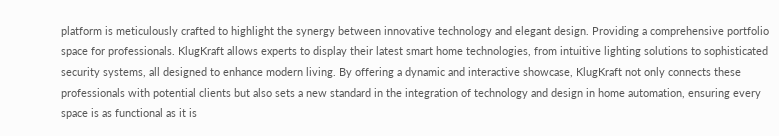platform is meticulously crafted to highlight the synergy between innovative technology and elegant design. Providing a comprehensive portfolio space for professionals. KlugKraft allows experts to display their latest smart home technologies, from intuitive lighting solutions to sophisticated security systems, all designed to enhance modern living. By offering a dynamic and interactive showcase, KlugKraft not only connects these professionals with potential clients but also sets a new standard in the integration of technology and design in home automation, ensuring every space is as functional as it is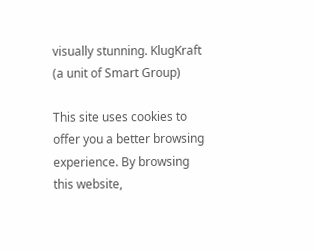visually stunning. KlugKraft (a unit of Smart Group)

This site uses cookies to offer you a better browsing experience. By browsing this website,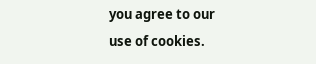you agree to our use of cookies.